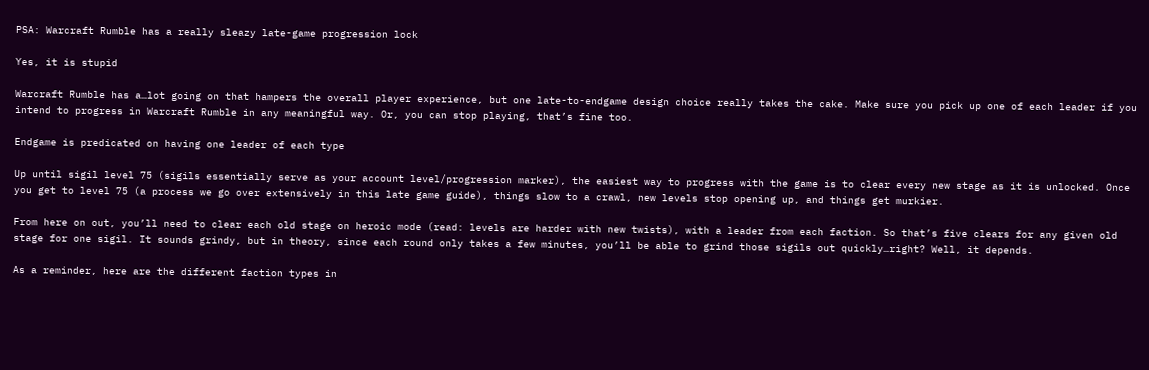PSA: Warcraft Rumble has a really sleazy late-game progression lock

Yes, it is stupid

Warcraft Rumble has a…lot going on that hampers the overall player experience, but one late-to-endgame design choice really takes the cake. Make sure you pick up one of each leader if you intend to progress in Warcraft Rumble in any meaningful way. Or, you can stop playing, that’s fine too.

Endgame is predicated on having one leader of each type

Up until sigil level 75 (sigils essentially serve as your account level/progression marker), the easiest way to progress with the game is to clear every new stage as it is unlocked. Once you get to level 75 (a process we go over extensively in this late game guide), things slow to a crawl, new levels stop opening up, and things get murkier.

From here on out, you’ll need to clear each old stage on heroic mode (read: levels are harder with new twists), with a leader from each faction. So that’s five clears for any given old stage for one sigil. It sounds grindy, but in theory, since each round only takes a few minutes, you’ll be able to grind those sigils out quickly…right? Well, it depends.

As a reminder, here are the different faction types in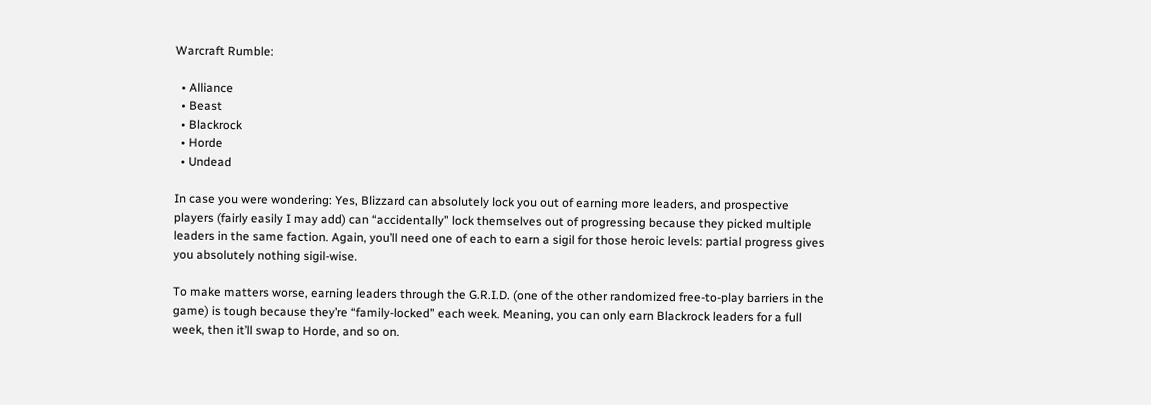Warcraft Rumble:

  • Alliance
  • Beast
  • Blackrock
  • Horde
  • Undead

In case you were wondering: Yes, Blizzard can absolutely lock you out of earning more leaders, and prospective players (fairly easily I may add) can “accidentally” lock themselves out of progressing because they picked multiple leaders in the same faction. Again, you’ll need one of each to earn a sigil for those heroic levels: partial progress gives you absolutely nothing sigil-wise.

To make matters worse, earning leaders through the G.R.I.D. (one of the other randomized free-to-play barriers in the game) is tough because they’re “family-locked” each week. Meaning, you can only earn Blackrock leaders for a full week, then it’ll swap to Horde, and so on.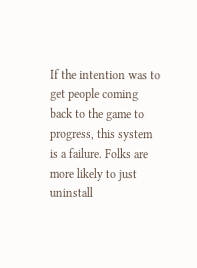If the intention was to get people coming back to the game to progress, this system is a failure. Folks are more likely to just uninstall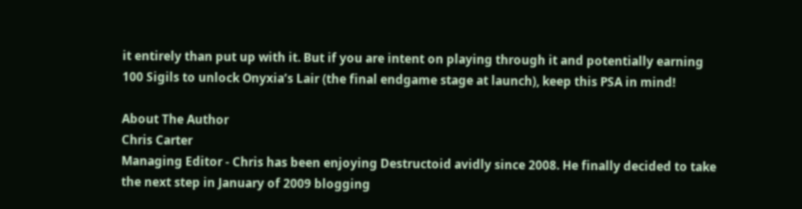it entirely than put up with it. But if you are intent on playing through it and potentially earning 100 Sigils to unlock Onyxia’s Lair (the final endgame stage at launch), keep this PSA in mind!

About The Author
Chris Carter
Managing Editor - Chris has been enjoying Destructoid avidly since 2008. He finally decided to take the next step in January of 2009 blogging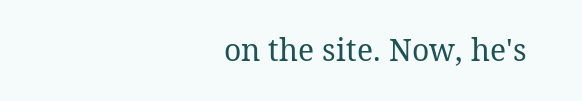on the site. Now, he's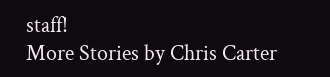staff!
More Stories by Chris Carter